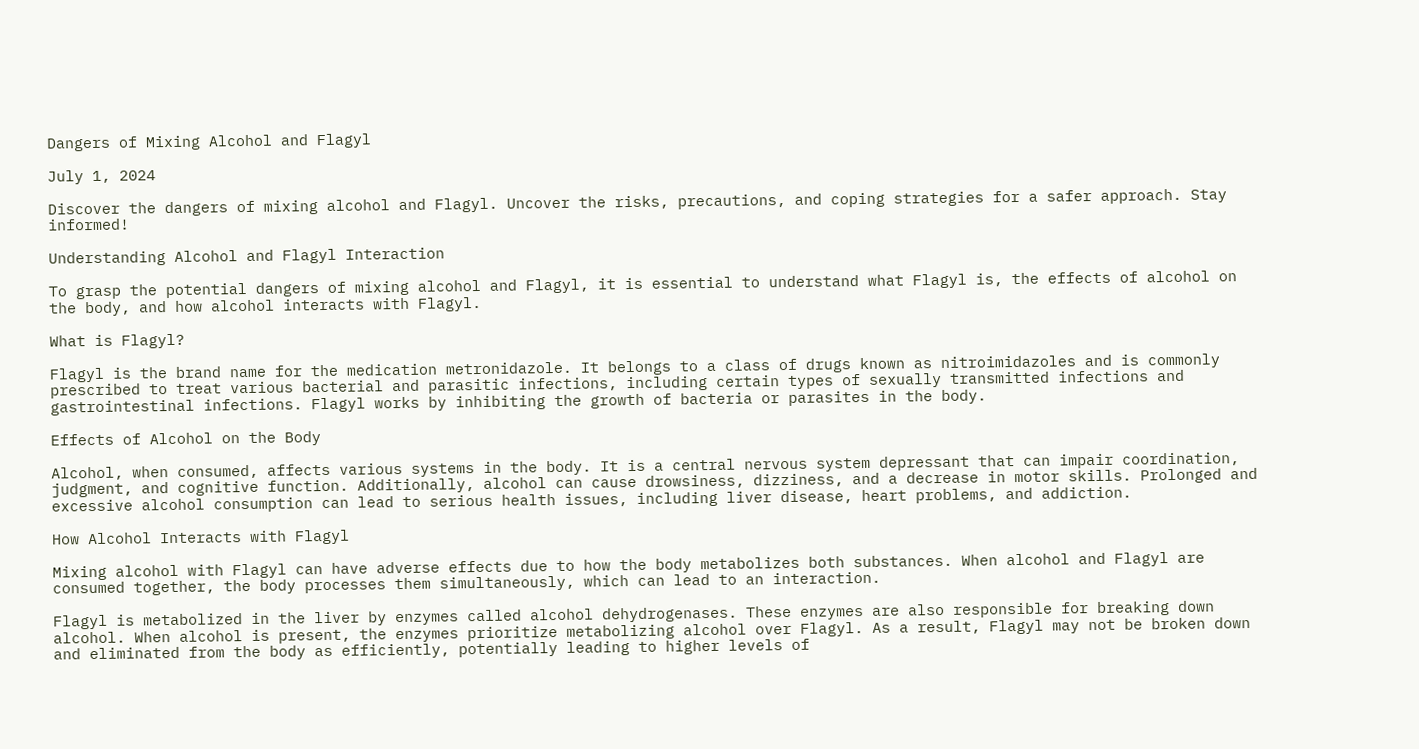Dangers of Mixing Alcohol and Flagyl

July 1, 2024

Discover the dangers of mixing alcohol and Flagyl. Uncover the risks, precautions, and coping strategies for a safer approach. Stay informed!

Understanding Alcohol and Flagyl Interaction

To grasp the potential dangers of mixing alcohol and Flagyl, it is essential to understand what Flagyl is, the effects of alcohol on the body, and how alcohol interacts with Flagyl.

What is Flagyl?

Flagyl is the brand name for the medication metronidazole. It belongs to a class of drugs known as nitroimidazoles and is commonly prescribed to treat various bacterial and parasitic infections, including certain types of sexually transmitted infections and gastrointestinal infections. Flagyl works by inhibiting the growth of bacteria or parasites in the body.

Effects of Alcohol on the Body

Alcohol, when consumed, affects various systems in the body. It is a central nervous system depressant that can impair coordination, judgment, and cognitive function. Additionally, alcohol can cause drowsiness, dizziness, and a decrease in motor skills. Prolonged and excessive alcohol consumption can lead to serious health issues, including liver disease, heart problems, and addiction.

How Alcohol Interacts with Flagyl

Mixing alcohol with Flagyl can have adverse effects due to how the body metabolizes both substances. When alcohol and Flagyl are consumed together, the body processes them simultaneously, which can lead to an interaction.

Flagyl is metabolized in the liver by enzymes called alcohol dehydrogenases. These enzymes are also responsible for breaking down alcohol. When alcohol is present, the enzymes prioritize metabolizing alcohol over Flagyl. As a result, Flagyl may not be broken down and eliminated from the body as efficiently, potentially leading to higher levels of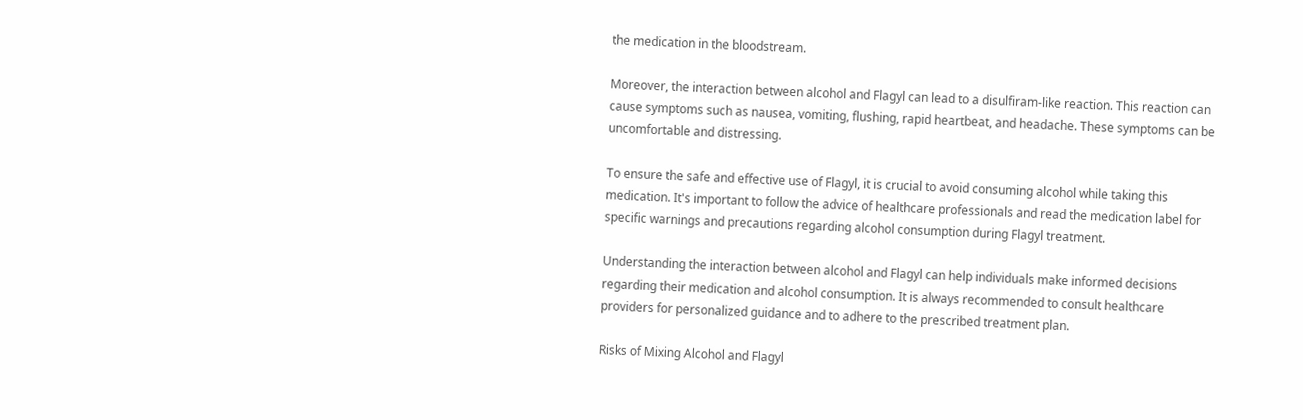the medication in the bloodstream.

Moreover, the interaction between alcohol and Flagyl can lead to a disulfiram-like reaction. This reaction can cause symptoms such as nausea, vomiting, flushing, rapid heartbeat, and headache. These symptoms can be uncomfortable and distressing.

To ensure the safe and effective use of Flagyl, it is crucial to avoid consuming alcohol while taking this medication. It's important to follow the advice of healthcare professionals and read the medication label for specific warnings and precautions regarding alcohol consumption during Flagyl treatment.

Understanding the interaction between alcohol and Flagyl can help individuals make informed decisions regarding their medication and alcohol consumption. It is always recommended to consult healthcare providers for personalized guidance and to adhere to the prescribed treatment plan.

Risks of Mixing Alcohol and Flagyl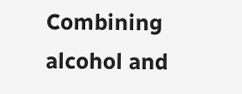Combining alcohol and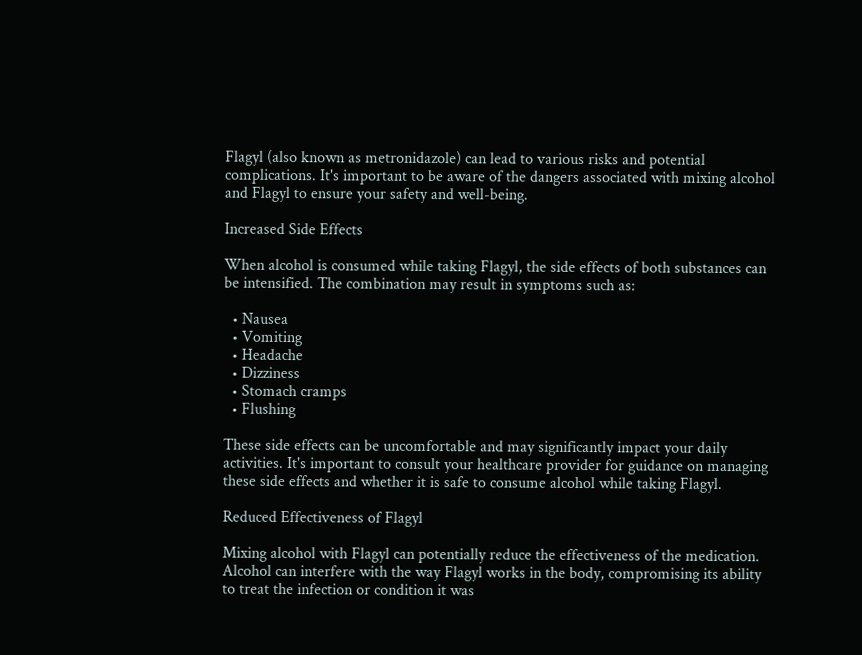Flagyl (also known as metronidazole) can lead to various risks and potential complications. It's important to be aware of the dangers associated with mixing alcohol and Flagyl to ensure your safety and well-being.

Increased Side Effects

When alcohol is consumed while taking Flagyl, the side effects of both substances can be intensified. The combination may result in symptoms such as:

  • Nausea
  • Vomiting
  • Headache
  • Dizziness
  • Stomach cramps
  • Flushing

These side effects can be uncomfortable and may significantly impact your daily activities. It's important to consult your healthcare provider for guidance on managing these side effects and whether it is safe to consume alcohol while taking Flagyl.

Reduced Effectiveness of Flagyl

Mixing alcohol with Flagyl can potentially reduce the effectiveness of the medication. Alcohol can interfere with the way Flagyl works in the body, compromising its ability to treat the infection or condition it was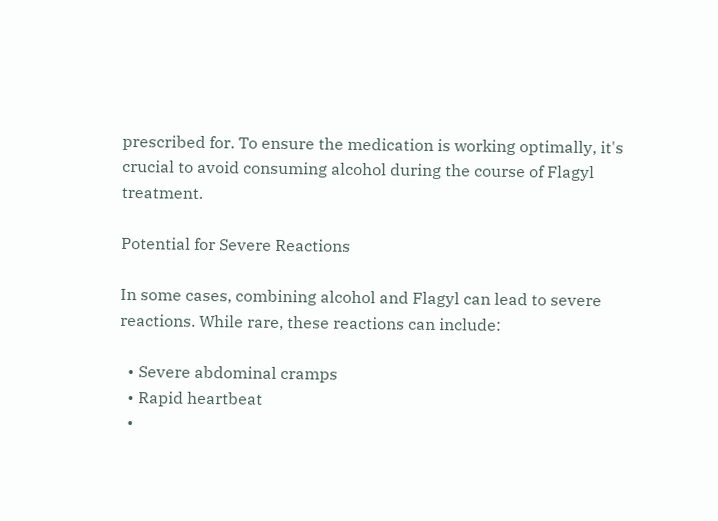prescribed for. To ensure the medication is working optimally, it's crucial to avoid consuming alcohol during the course of Flagyl treatment.

Potential for Severe Reactions

In some cases, combining alcohol and Flagyl can lead to severe reactions. While rare, these reactions can include:

  • Severe abdominal cramps
  • Rapid heartbeat
  •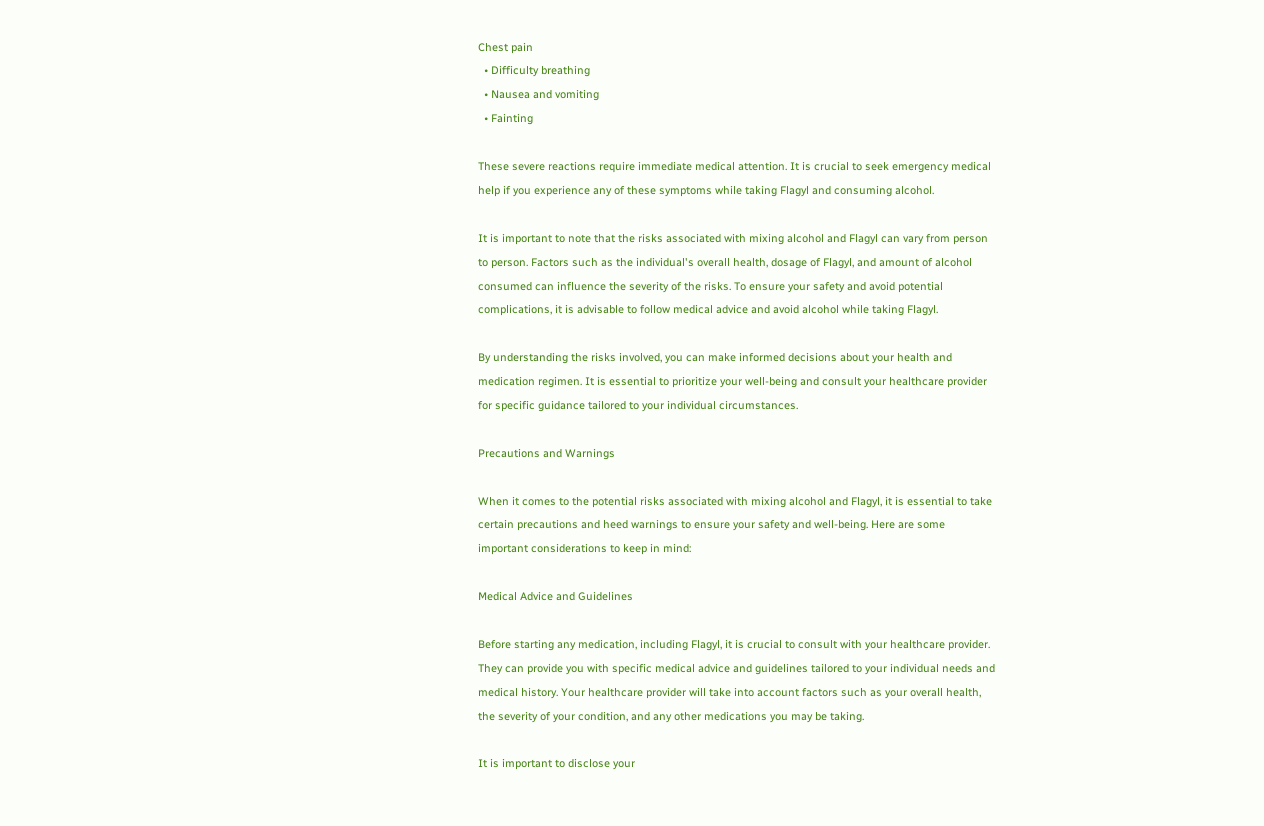Chest pain
  • Difficulty breathing
  • Nausea and vomiting
  • Fainting

These severe reactions require immediate medical attention. It is crucial to seek emergency medical help if you experience any of these symptoms while taking Flagyl and consuming alcohol.

It is important to note that the risks associated with mixing alcohol and Flagyl can vary from person to person. Factors such as the individual's overall health, dosage of Flagyl, and amount of alcohol consumed can influence the severity of the risks. To ensure your safety and avoid potential complications, it is advisable to follow medical advice and avoid alcohol while taking Flagyl.

By understanding the risks involved, you can make informed decisions about your health and medication regimen. It is essential to prioritize your well-being and consult your healthcare provider for specific guidance tailored to your individual circumstances.

Precautions and Warnings

When it comes to the potential risks associated with mixing alcohol and Flagyl, it is essential to take certain precautions and heed warnings to ensure your safety and well-being. Here are some important considerations to keep in mind:

Medical Advice and Guidelines

Before starting any medication, including Flagyl, it is crucial to consult with your healthcare provider. They can provide you with specific medical advice and guidelines tailored to your individual needs and medical history. Your healthcare provider will take into account factors such as your overall health, the severity of your condition, and any other medications you may be taking.

It is important to disclose your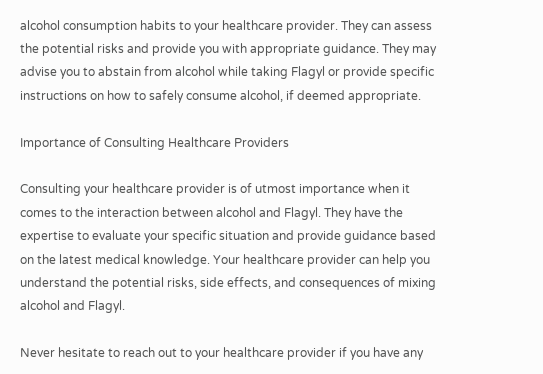alcohol consumption habits to your healthcare provider. They can assess the potential risks and provide you with appropriate guidance. They may advise you to abstain from alcohol while taking Flagyl or provide specific instructions on how to safely consume alcohol, if deemed appropriate.

Importance of Consulting Healthcare Providers

Consulting your healthcare provider is of utmost importance when it comes to the interaction between alcohol and Flagyl. They have the expertise to evaluate your specific situation and provide guidance based on the latest medical knowledge. Your healthcare provider can help you understand the potential risks, side effects, and consequences of mixing alcohol and Flagyl.

Never hesitate to reach out to your healthcare provider if you have any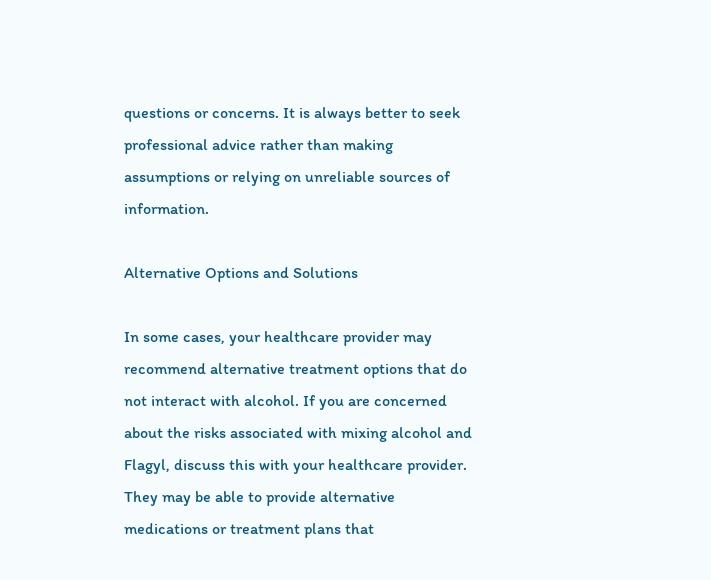questions or concerns. It is always better to seek professional advice rather than making assumptions or relying on unreliable sources of information.

Alternative Options and Solutions

In some cases, your healthcare provider may recommend alternative treatment options that do not interact with alcohol. If you are concerned about the risks associated with mixing alcohol and Flagyl, discuss this with your healthcare provider. They may be able to provide alternative medications or treatment plans that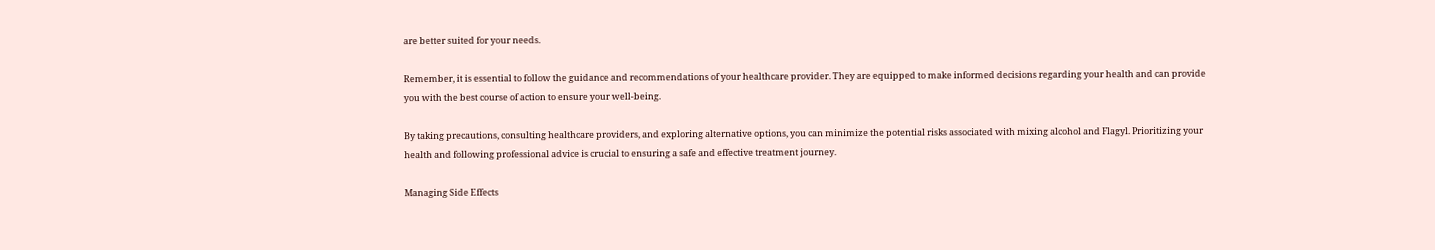are better suited for your needs.

Remember, it is essential to follow the guidance and recommendations of your healthcare provider. They are equipped to make informed decisions regarding your health and can provide you with the best course of action to ensure your well-being.

By taking precautions, consulting healthcare providers, and exploring alternative options, you can minimize the potential risks associated with mixing alcohol and Flagyl. Prioritizing your health and following professional advice is crucial to ensuring a safe and effective treatment journey.

Managing Side Effects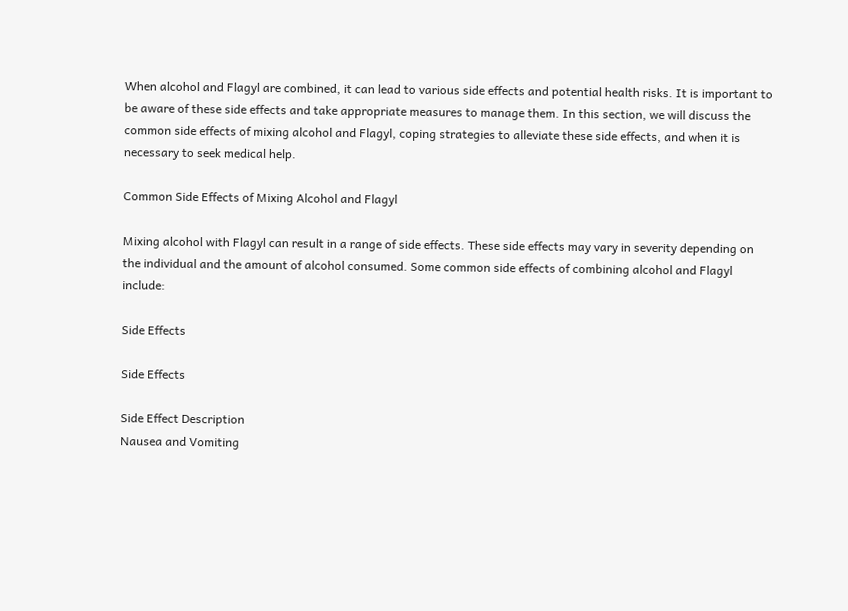When alcohol and Flagyl are combined, it can lead to various side effects and potential health risks. It is important to be aware of these side effects and take appropriate measures to manage them. In this section, we will discuss the common side effects of mixing alcohol and Flagyl, coping strategies to alleviate these side effects, and when it is necessary to seek medical help.

Common Side Effects of Mixing Alcohol and Flagyl

Mixing alcohol with Flagyl can result in a range of side effects. These side effects may vary in severity depending on the individual and the amount of alcohol consumed. Some common side effects of combining alcohol and Flagyl include:

Side Effects

Side Effects

Side Effect Description
Nausea and Vomiting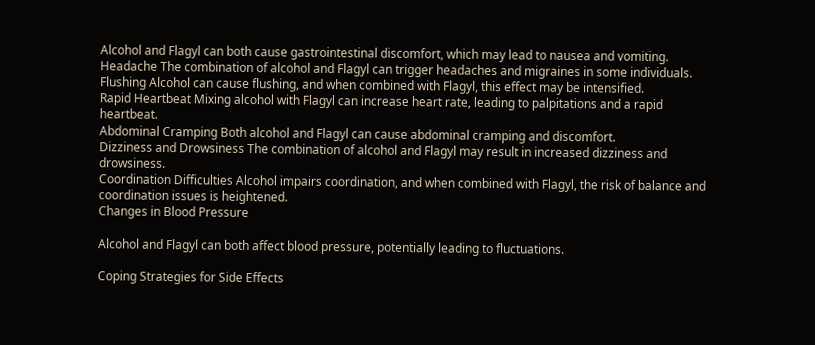Alcohol and Flagyl can both cause gastrointestinal discomfort, which may lead to nausea and vomiting.
Headache The combination of alcohol and Flagyl can trigger headaches and migraines in some individuals.
Flushing Alcohol can cause flushing, and when combined with Flagyl, this effect may be intensified.
Rapid Heartbeat Mixing alcohol with Flagyl can increase heart rate, leading to palpitations and a rapid heartbeat.
Abdominal Cramping Both alcohol and Flagyl can cause abdominal cramping and discomfort.
Dizziness and Drowsiness The combination of alcohol and Flagyl may result in increased dizziness and drowsiness.
Coordination Difficulties Alcohol impairs coordination, and when combined with Flagyl, the risk of balance and coordination issues is heightened.
Changes in Blood Pressure

Alcohol and Flagyl can both affect blood pressure, potentially leading to fluctuations.

Coping Strategies for Side Effects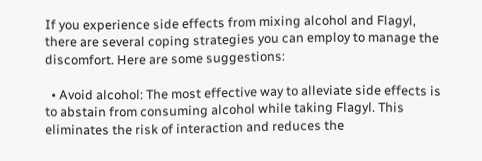If you experience side effects from mixing alcohol and Flagyl, there are several coping strategies you can employ to manage the discomfort. Here are some suggestions:

  • Avoid alcohol: The most effective way to alleviate side effects is to abstain from consuming alcohol while taking Flagyl. This eliminates the risk of interaction and reduces the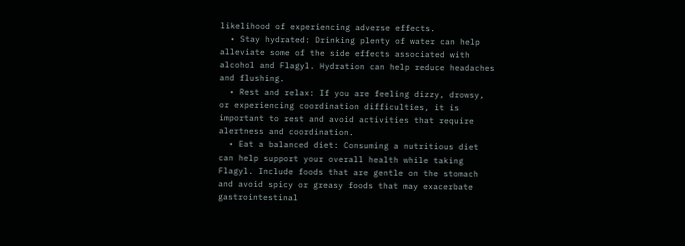likelihood of experiencing adverse effects.
  • Stay hydrated: Drinking plenty of water can help alleviate some of the side effects associated with alcohol and Flagyl. Hydration can help reduce headaches and flushing.
  • Rest and relax: If you are feeling dizzy, drowsy, or experiencing coordination difficulties, it is important to rest and avoid activities that require alertness and coordination.
  • Eat a balanced diet: Consuming a nutritious diet can help support your overall health while taking Flagyl. Include foods that are gentle on the stomach and avoid spicy or greasy foods that may exacerbate gastrointestinal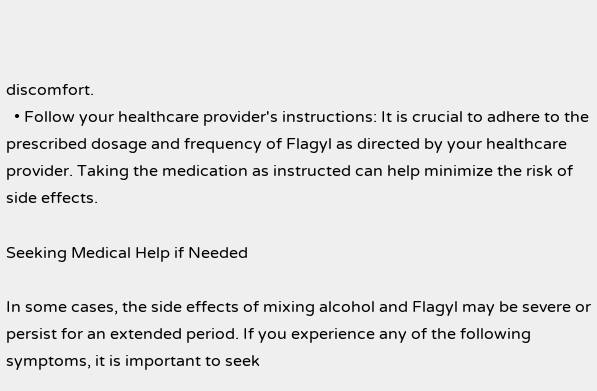discomfort.
  • Follow your healthcare provider's instructions: It is crucial to adhere to the prescribed dosage and frequency of Flagyl as directed by your healthcare provider. Taking the medication as instructed can help minimize the risk of side effects.

Seeking Medical Help if Needed

In some cases, the side effects of mixing alcohol and Flagyl may be severe or persist for an extended period. If you experience any of the following symptoms, it is important to seek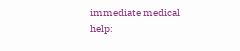immediate medical help: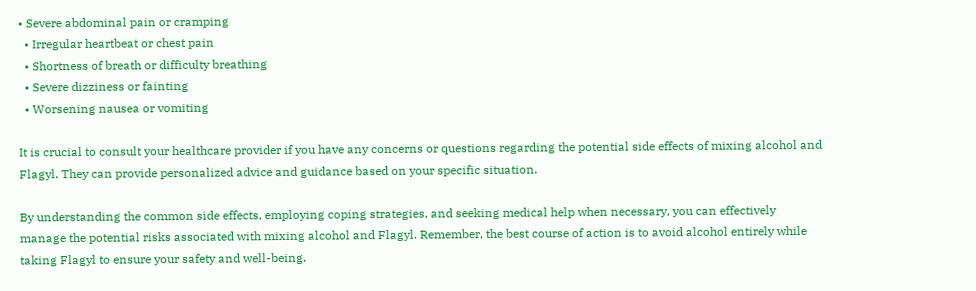• Severe abdominal pain or cramping
  • Irregular heartbeat or chest pain
  • Shortness of breath or difficulty breathing
  • Severe dizziness or fainting
  • Worsening nausea or vomiting

It is crucial to consult your healthcare provider if you have any concerns or questions regarding the potential side effects of mixing alcohol and Flagyl. They can provide personalized advice and guidance based on your specific situation.

By understanding the common side effects, employing coping strategies, and seeking medical help when necessary, you can effectively manage the potential risks associated with mixing alcohol and Flagyl. Remember, the best course of action is to avoid alcohol entirely while taking Flagyl to ensure your safety and well-being.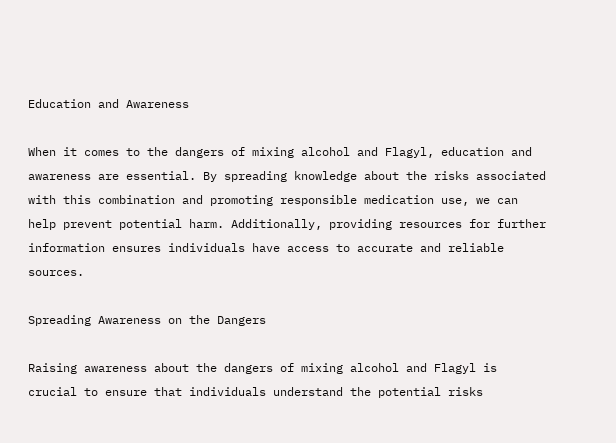Education and Awareness

When it comes to the dangers of mixing alcohol and Flagyl, education and awareness are essential. By spreading knowledge about the risks associated with this combination and promoting responsible medication use, we can help prevent potential harm. Additionally, providing resources for further information ensures individuals have access to accurate and reliable sources.

Spreading Awareness on the Dangers

Raising awareness about the dangers of mixing alcohol and Flagyl is crucial to ensure that individuals understand the potential risks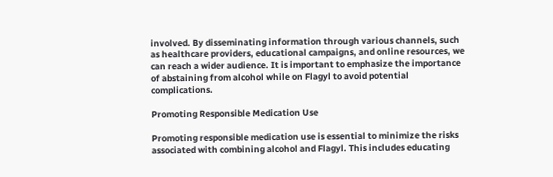involved. By disseminating information through various channels, such as healthcare providers, educational campaigns, and online resources, we can reach a wider audience. It is important to emphasize the importance of abstaining from alcohol while on Flagyl to avoid potential complications.

Promoting Responsible Medication Use

Promoting responsible medication use is essential to minimize the risks associated with combining alcohol and Flagyl. This includes educating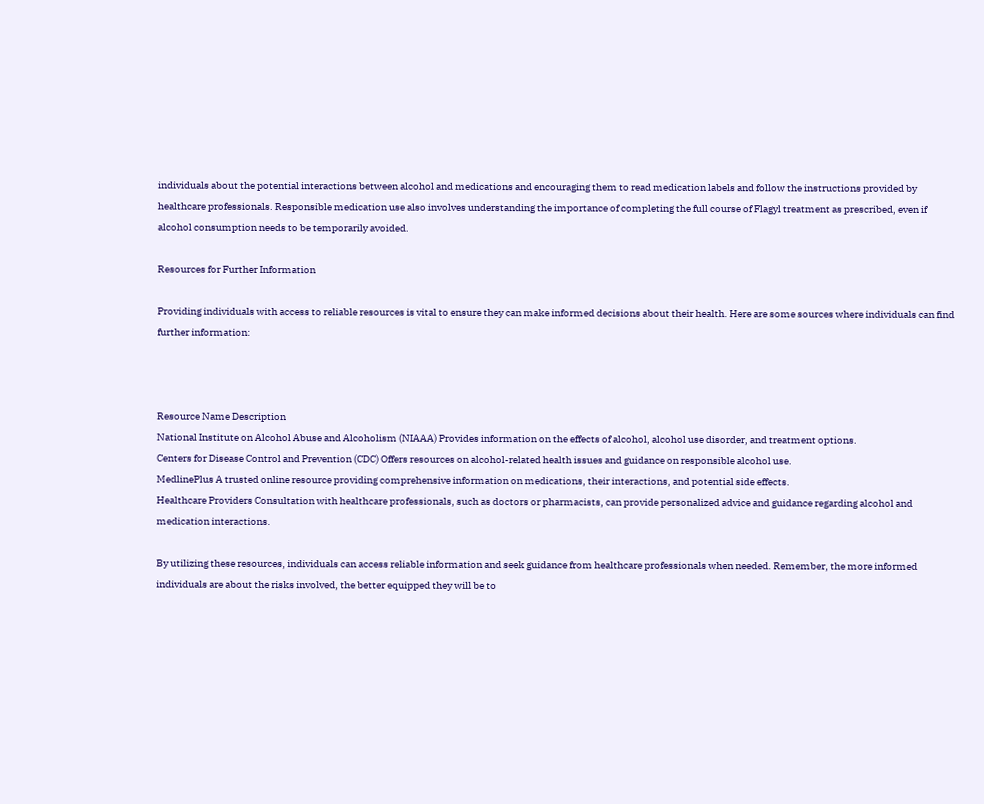individuals about the potential interactions between alcohol and medications and encouraging them to read medication labels and follow the instructions provided by healthcare professionals. Responsible medication use also involves understanding the importance of completing the full course of Flagyl treatment as prescribed, even if alcohol consumption needs to be temporarily avoided.

Resources for Further Information

Providing individuals with access to reliable resources is vital to ensure they can make informed decisions about their health. Here are some sources where individuals can find further information:



Resource Name Description
National Institute on Alcohol Abuse and Alcoholism (NIAAA) Provides information on the effects of alcohol, alcohol use disorder, and treatment options.
Centers for Disease Control and Prevention (CDC) Offers resources on alcohol-related health issues and guidance on responsible alcohol use.
MedlinePlus A trusted online resource providing comprehensive information on medications, their interactions, and potential side effects.
Healthcare Providers Consultation with healthcare professionals, such as doctors or pharmacists, can provide personalized advice and guidance regarding alcohol and medication interactions.

By utilizing these resources, individuals can access reliable information and seek guidance from healthcare professionals when needed. Remember, the more informed individuals are about the risks involved, the better equipped they will be to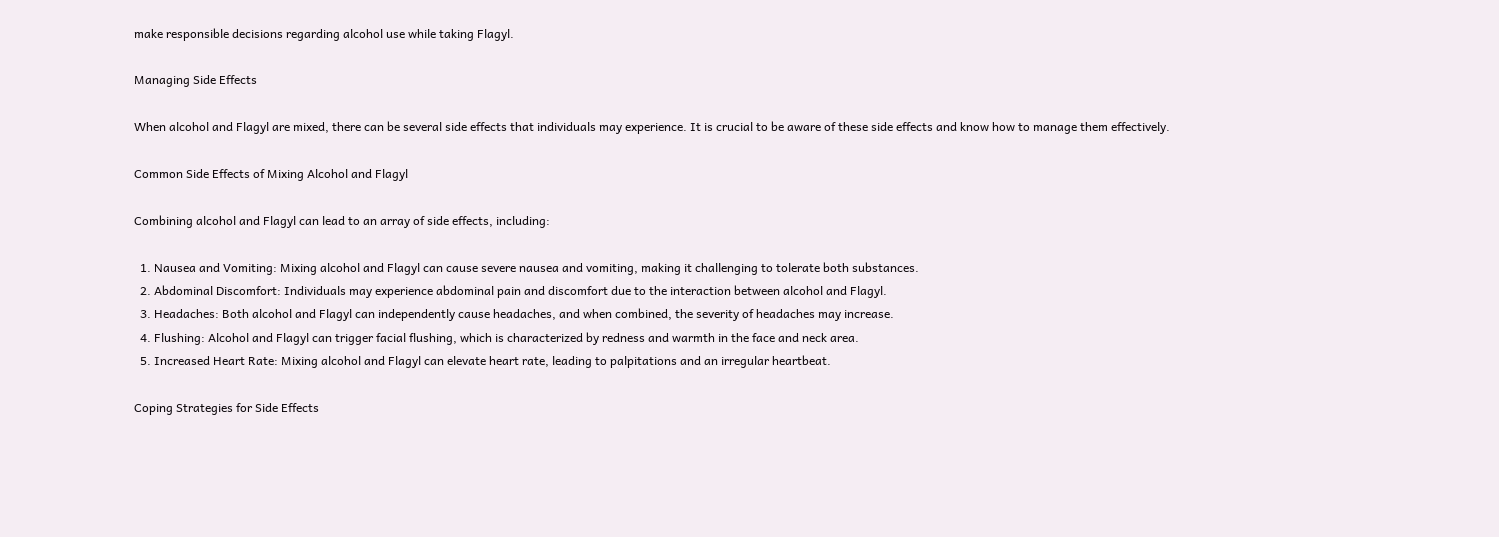make responsible decisions regarding alcohol use while taking Flagyl.

Managing Side Effects

When alcohol and Flagyl are mixed, there can be several side effects that individuals may experience. It is crucial to be aware of these side effects and know how to manage them effectively.

Common Side Effects of Mixing Alcohol and Flagyl

Combining alcohol and Flagyl can lead to an array of side effects, including:

  1. Nausea and Vomiting: Mixing alcohol and Flagyl can cause severe nausea and vomiting, making it challenging to tolerate both substances.
  2. Abdominal Discomfort: Individuals may experience abdominal pain and discomfort due to the interaction between alcohol and Flagyl.
  3. Headaches: Both alcohol and Flagyl can independently cause headaches, and when combined, the severity of headaches may increase.
  4. Flushing: Alcohol and Flagyl can trigger facial flushing, which is characterized by redness and warmth in the face and neck area.
  5. Increased Heart Rate: Mixing alcohol and Flagyl can elevate heart rate, leading to palpitations and an irregular heartbeat.

Coping Strategies for Side Effects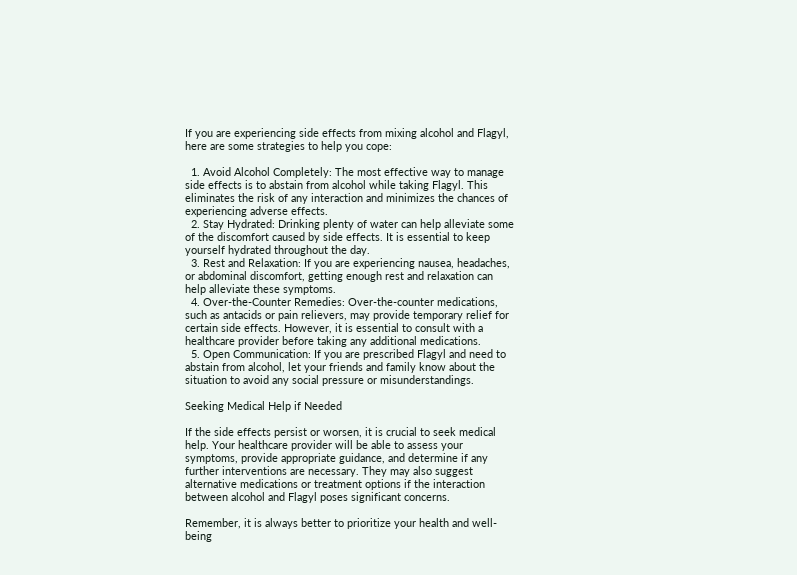If you are experiencing side effects from mixing alcohol and Flagyl, here are some strategies to help you cope:

  1. Avoid Alcohol Completely: The most effective way to manage side effects is to abstain from alcohol while taking Flagyl. This eliminates the risk of any interaction and minimizes the chances of experiencing adverse effects.
  2. Stay Hydrated: Drinking plenty of water can help alleviate some of the discomfort caused by side effects. It is essential to keep yourself hydrated throughout the day.
  3. Rest and Relaxation: If you are experiencing nausea, headaches, or abdominal discomfort, getting enough rest and relaxation can help alleviate these symptoms.
  4. Over-the-Counter Remedies: Over-the-counter medications, such as antacids or pain relievers, may provide temporary relief for certain side effects. However, it is essential to consult with a healthcare provider before taking any additional medications.
  5. Open Communication: If you are prescribed Flagyl and need to abstain from alcohol, let your friends and family know about the situation to avoid any social pressure or misunderstandings.

Seeking Medical Help if Needed

If the side effects persist or worsen, it is crucial to seek medical help. Your healthcare provider will be able to assess your symptoms, provide appropriate guidance, and determine if any further interventions are necessary. They may also suggest alternative medications or treatment options if the interaction between alcohol and Flagyl poses significant concerns.

Remember, it is always better to prioritize your health and well-being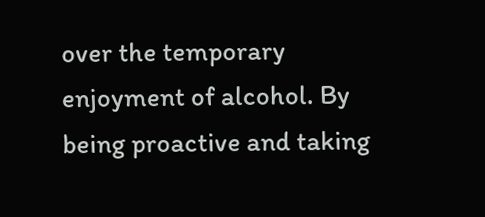over the temporary enjoyment of alcohol. By being proactive and taking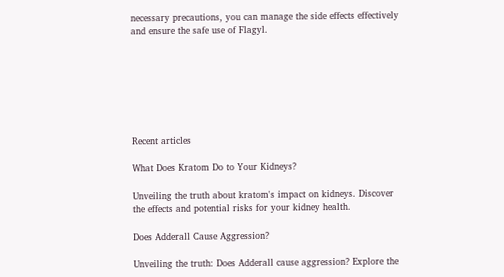necessary precautions, you can manage the side effects effectively and ensure the safe use of Flagyl.







Recent articles

What Does Kratom Do to Your Kidneys?

Unveiling the truth about kratom's impact on kidneys. Discover the effects and potential risks for your kidney health.

Does Adderall Cause Aggression?

Unveiling the truth: Does Adderall cause aggression? Explore the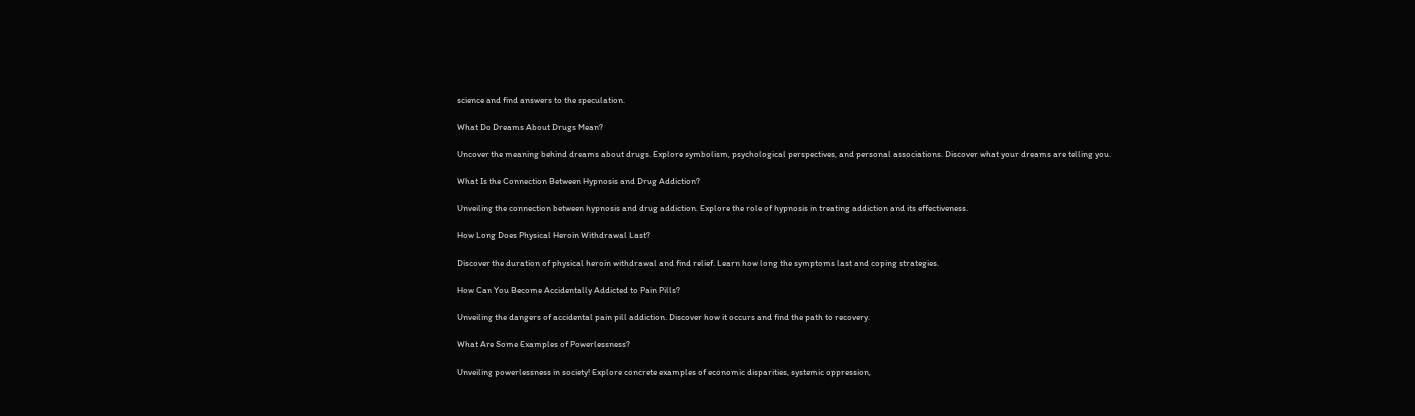science and find answers to the speculation.

What Do Dreams About Drugs Mean?

Uncover the meaning behind dreams about drugs. Explore symbolism, psychological perspectives, and personal associations. Discover what your dreams are telling you.

What Is the Connection Between Hypnosis and Drug Addiction?

Unveiling the connection between hypnosis and drug addiction. Explore the role of hypnosis in treating addiction and its effectiveness.

How Long Does Physical Heroin Withdrawal Last?

Discover the duration of physical heroin withdrawal and find relief. Learn how long the symptoms last and coping strategies.

How Can You Become Accidentally Addicted to Pain Pills?

Unveiling the dangers of accidental pain pill addiction. Discover how it occurs and find the path to recovery.

What Are Some Examples of Powerlessness?

Unveiling powerlessness in society! Explore concrete examples of economic disparities, systemic oppression,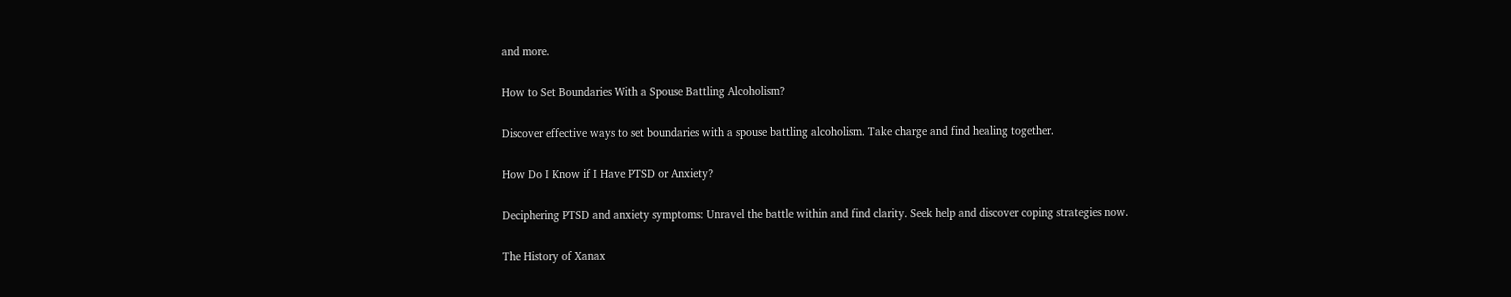and more.

How to Set Boundaries With a Spouse Battling Alcoholism?

Discover effective ways to set boundaries with a spouse battling alcoholism. Take charge and find healing together.

How Do I Know if I Have PTSD or Anxiety?

Deciphering PTSD and anxiety symptoms: Unravel the battle within and find clarity. Seek help and discover coping strategies now.

The History of Xanax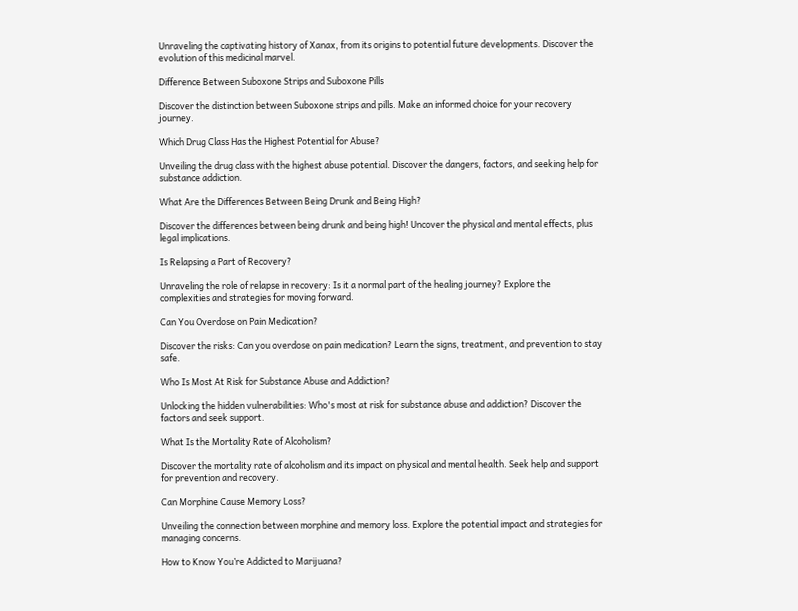Unraveling the captivating history of Xanax, from its origins to potential future developments. Discover the evolution of this medicinal marvel.

Difference Between Suboxone Strips and Suboxone Pills

Discover the distinction between Suboxone strips and pills. Make an informed choice for your recovery journey.

Which Drug Class Has the Highest Potential for Abuse?

Unveiling the drug class with the highest abuse potential. Discover the dangers, factors, and seeking help for substance addiction.

What Are the Differences Between Being Drunk and Being High?

Discover the differences between being drunk and being high! Uncover the physical and mental effects, plus legal implications.

Is Relapsing a Part of Recovery?

Unraveling the role of relapse in recovery: Is it a normal part of the healing journey? Explore the complexities and strategies for moving forward.

Can You Overdose on Pain Medication?

Discover the risks: Can you overdose on pain medication? Learn the signs, treatment, and prevention to stay safe.

Who Is Most At Risk for Substance Abuse and Addiction?

Unlocking the hidden vulnerabilities: Who's most at risk for substance abuse and addiction? Discover the factors and seek support.

What Is the Mortality Rate of Alcoholism?

Discover the mortality rate of alcoholism and its impact on physical and mental health. Seek help and support for prevention and recovery.

Can Morphine Cause Memory Loss?

Unveiling the connection between morphine and memory loss. Explore the potential impact and strategies for managing concerns.

How to Know You’re Addicted to Marijuana?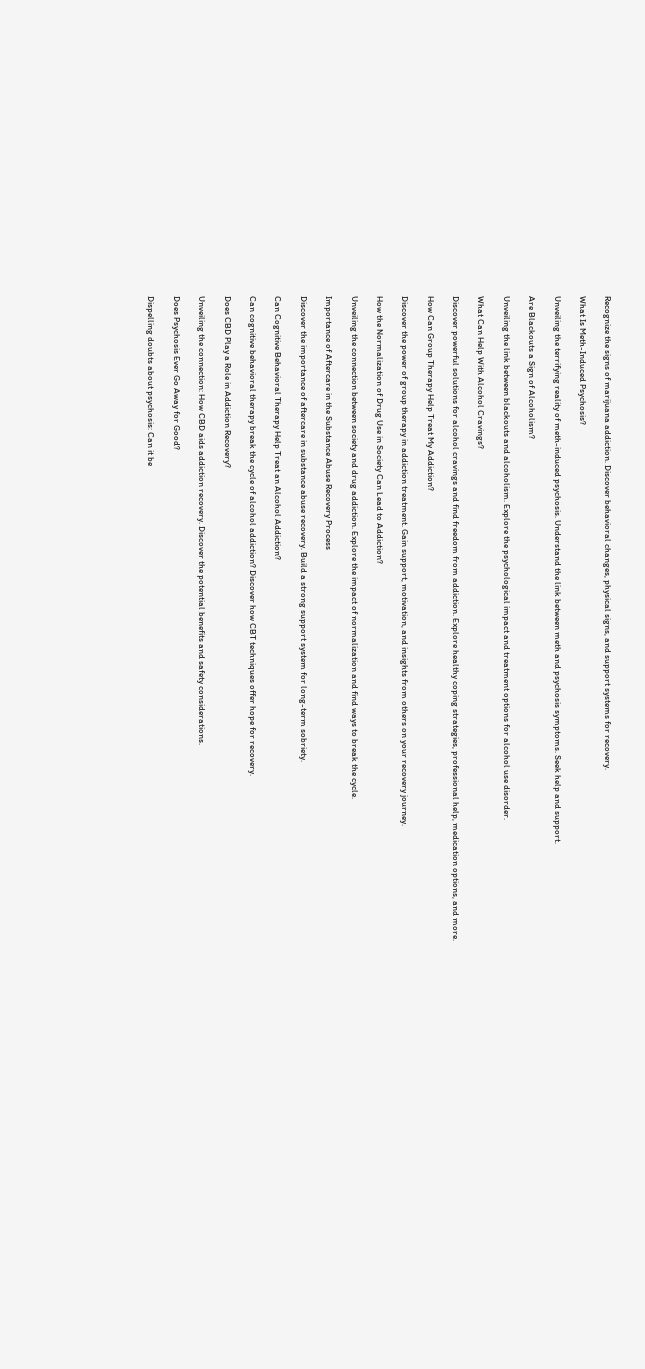Recognize the signs of marijuana addiction. Discover behavioral changes, physical signs, and support systems for recovery.

What Is Meth-Induced Psychosis?

Unveiling the terrifying reality of meth-induced psychosis. Understand the link between meth and psychosis symptoms. Seek help and support.

Are Blackouts a Sign of Alcoholism?

Unveiling the link between blackouts and alcoholism. Explore the psychological impact and treatment options for alcohol use disorder.

What Can Help With Alcohol Cravings?

Discover powerful solutions for alcohol cravings and find freedom from addiction. Explore healthy coping strategies, professional help, medication options, and more.

How Can Group Therapy Help Treat My Addiction?

Discover the power of group therapy in addiction treatment. Gain support, motivation, and insights from others on your recovery journey.

How the Normalization of Drug Use in Society Can Lead to Addiction?

Unveiling the connection between society and drug addiction. Explore the impact of normalization and find ways to break the cycle.

Importance of Aftercare in the Substance Abuse Recovery Process

Discover the importance of aftercare in substance abuse recovery. Build a strong support system for long-term sobriety.

Can Cognitive Behavioral Therapy Help Treat an Alcohol Addiction?

Can cognitive behavioral therapy break the cycle of alcohol addiction? Discover how CBT techniques offer hope for recovery.

Does CBD Play a Role in Addiction Recovery?

Unveiling the connection: How CBD aids addiction recovery. Discover the potential benefits and safety considerations.

Does Psychosis Ever Go Away for Good?

Dispelling doubts about psychosis: Can it be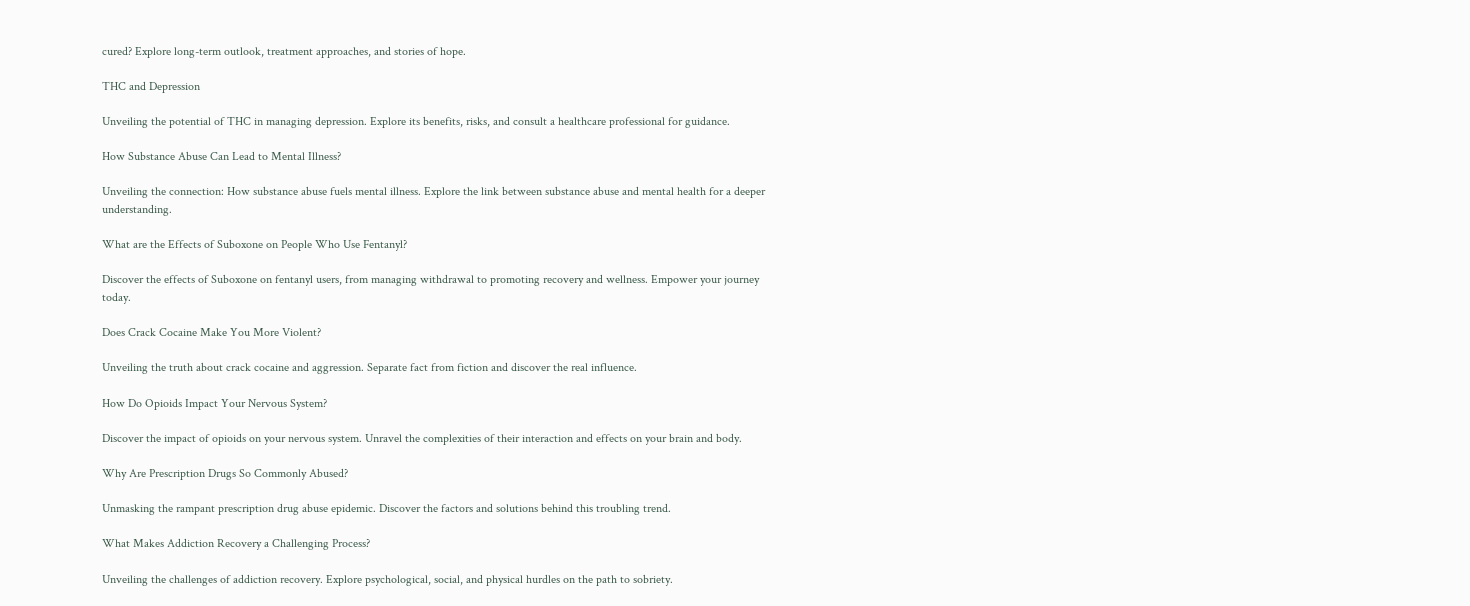cured? Explore long-term outlook, treatment approaches, and stories of hope.

THC and Depression

Unveiling the potential of THC in managing depression. Explore its benefits, risks, and consult a healthcare professional for guidance.

How Substance Abuse Can Lead to Mental Illness?

Unveiling the connection: How substance abuse fuels mental illness. Explore the link between substance abuse and mental health for a deeper understanding.

What are the Effects of Suboxone on People Who Use Fentanyl?

Discover the effects of Suboxone on fentanyl users, from managing withdrawal to promoting recovery and wellness. Empower your journey today.

Does Crack Cocaine Make You More Violent?

Unveiling the truth about crack cocaine and aggression. Separate fact from fiction and discover the real influence.

How Do Opioids Impact Your Nervous System?

Discover the impact of opioids on your nervous system. Unravel the complexities of their interaction and effects on your brain and body.

Why Are Prescription Drugs So Commonly Abused?

Unmasking the rampant prescription drug abuse epidemic. Discover the factors and solutions behind this troubling trend.

What Makes Addiction Recovery a Challenging Process?

Unveiling the challenges of addiction recovery. Explore psychological, social, and physical hurdles on the path to sobriety.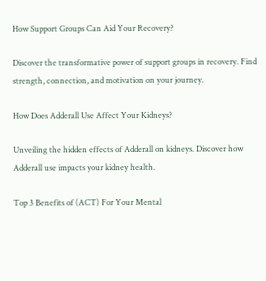How Support Groups Can Aid Your Recovery?

Discover the transformative power of support groups in recovery. Find strength, connection, and motivation on your journey.

How Does Adderall Use Affect Your Kidneys?

Unveiling the hidden effects of Adderall on kidneys. Discover how Adderall use impacts your kidney health.

Top 3 Benefits of (ACT) For Your Mental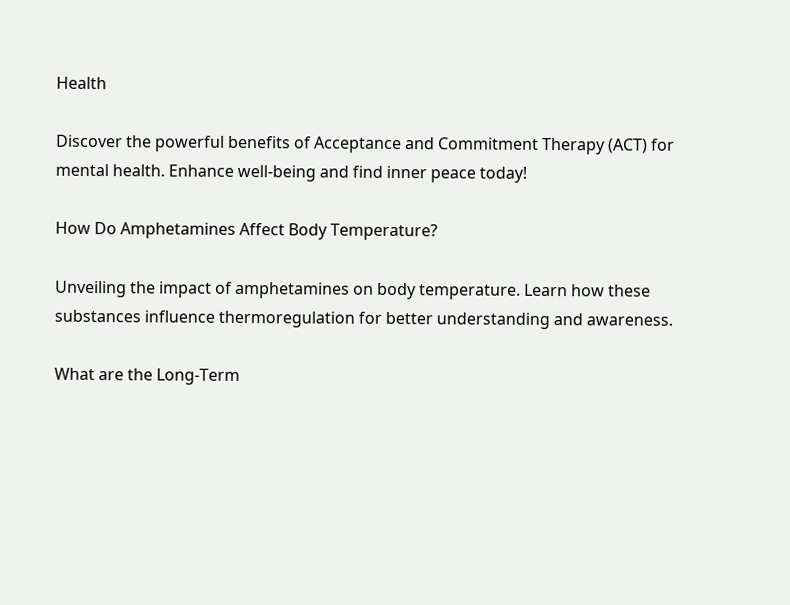Health

Discover the powerful benefits of Acceptance and Commitment Therapy (ACT) for mental health. Enhance well-being and find inner peace today!

How Do Amphetamines Affect Body Temperature?

Unveiling the impact of amphetamines on body temperature. Learn how these substances influence thermoregulation for better understanding and awareness.

What are the Long-Term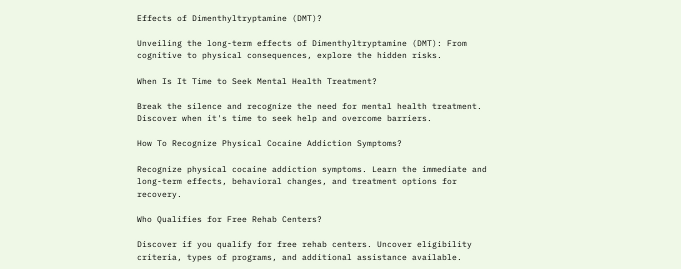Effects of Dimenthyltryptamine (DMT)?

Unveiling the long-term effects of Dimenthyltryptamine (DMT): From cognitive to physical consequences, explore the hidden risks.

When Is It Time to Seek Mental Health Treatment?

Break the silence and recognize the need for mental health treatment. Discover when it's time to seek help and overcome barriers.

How To Recognize Physical Cocaine Addiction Symptoms?

Recognize physical cocaine addiction symptoms. Learn the immediate and long-term effects, behavioral changes, and treatment options for recovery.

Who Qualifies for Free Rehab Centers?

Discover if you qualify for free rehab centers. Uncover eligibility criteria, types of programs, and additional assistance available.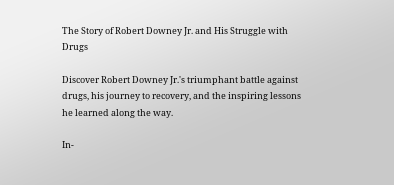The Story of Robert Downey Jr. and His Struggle with Drugs

Discover Robert Downey Jr.'s triumphant battle against drugs, his journey to recovery, and the inspiring lessons he learned along the way.

In-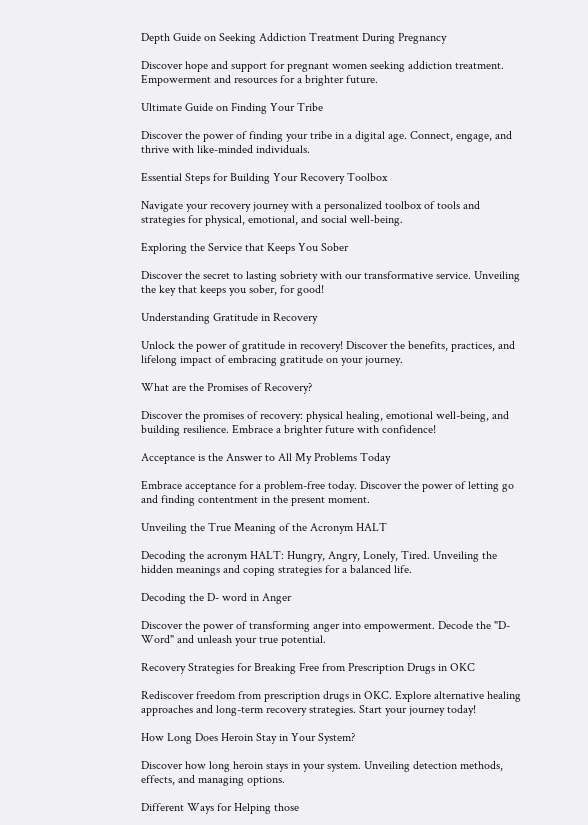Depth Guide on Seeking Addiction Treatment During Pregnancy

Discover hope and support for pregnant women seeking addiction treatment. Empowerment and resources for a brighter future.

Ultimate Guide on Finding Your Tribe

Discover the power of finding your tribe in a digital age. Connect, engage, and thrive with like-minded individuals.

Essential Steps for Building Your Recovery Toolbox

Navigate your recovery journey with a personalized toolbox of tools and strategies for physical, emotional, and social well-being.

Exploring the Service that Keeps You Sober

Discover the secret to lasting sobriety with our transformative service. Unveiling the key that keeps you sober, for good!

Understanding Gratitude in Recovery

Unlock the power of gratitude in recovery! Discover the benefits, practices, and lifelong impact of embracing gratitude on your journey.

What are the Promises of Recovery?

Discover the promises of recovery: physical healing, emotional well-being, and building resilience. Embrace a brighter future with confidence!

Acceptance is the Answer to All My Problems Today

Embrace acceptance for a problem-free today. Discover the power of letting go and finding contentment in the present moment.

Unveiling the True Meaning of the Acronym HALT

Decoding the acronym HALT: Hungry, Angry, Lonely, Tired. Unveiling the hidden meanings and coping strategies for a balanced life.

Decoding the D- word in Anger

Discover the power of transforming anger into empowerment. Decode the "D-Word" and unleash your true potential.

Recovery Strategies for Breaking Free from Prescription Drugs in OKC

Rediscover freedom from prescription drugs in OKC. Explore alternative healing approaches and long-term recovery strategies. Start your journey today!

How Long Does Heroin Stay in Your System?

Discover how long heroin stays in your system. Unveiling detection methods, effects, and managing options.

Different Ways for Helping those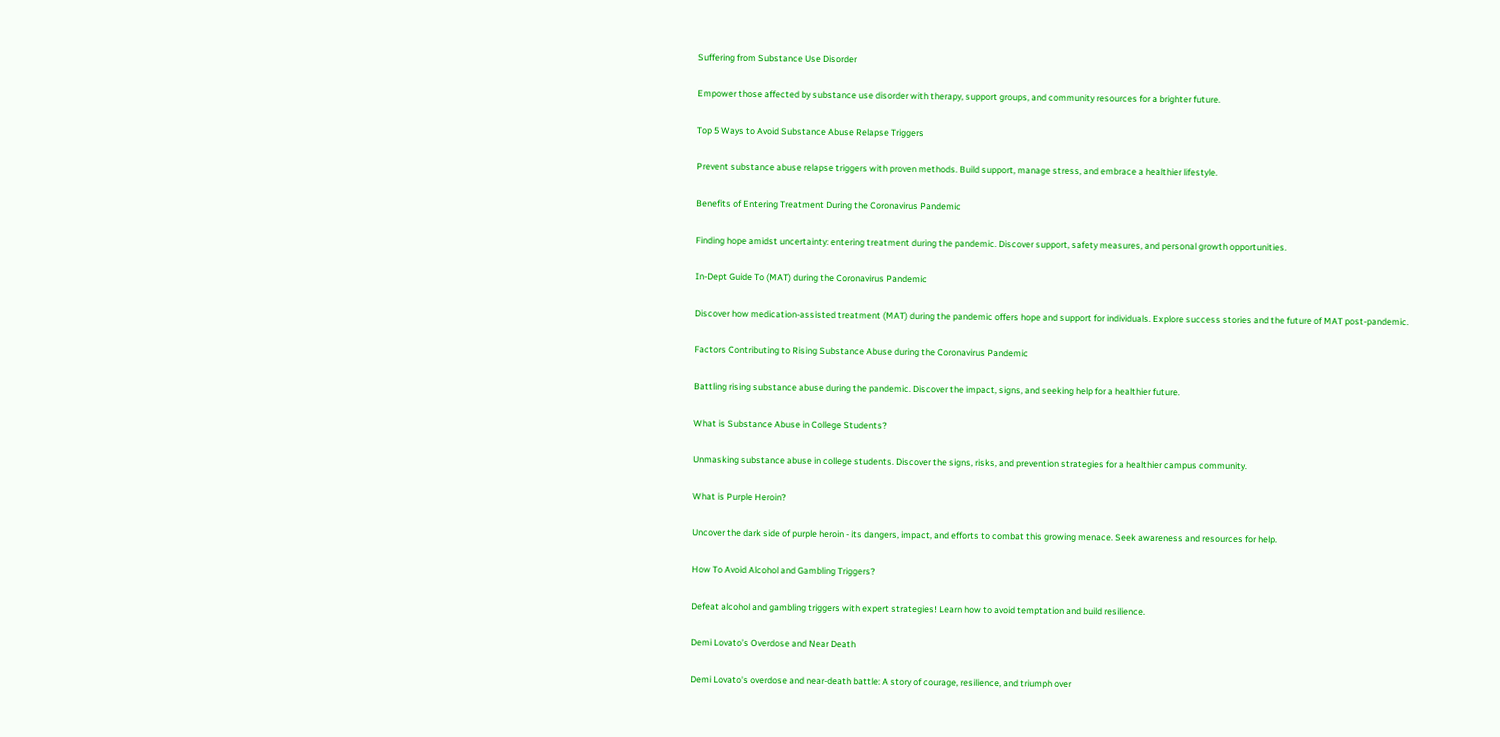Suffering from Substance Use Disorder

Empower those affected by substance use disorder with therapy, support groups, and community resources for a brighter future.

Top 5 Ways to Avoid Substance Abuse Relapse Triggers

Prevent substance abuse relapse triggers with proven methods. Build support, manage stress, and embrace a healthier lifestyle.

Benefits of Entering Treatment During the Coronavirus Pandemic

Finding hope amidst uncertainty: entering treatment during the pandemic. Discover support, safety measures, and personal growth opportunities.

In-Dept Guide To (MAT) during the Coronavirus Pandemic

Discover how medication-assisted treatment (MAT) during the pandemic offers hope and support for individuals. Explore success stories and the future of MAT post-pandemic.

Factors Contributing to Rising Substance Abuse during the Coronavirus Pandemic

Battling rising substance abuse during the pandemic. Discover the impact, signs, and seeking help for a healthier future.

What is Substance Abuse in College Students?

Unmasking substance abuse in college students. Discover the signs, risks, and prevention strategies for a healthier campus community.

What is Purple Heroin?

Uncover the dark side of purple heroin - its dangers, impact, and efforts to combat this growing menace. Seek awareness and resources for help.

How To Avoid Alcohol and Gambling Triggers?

Defeat alcohol and gambling triggers with expert strategies! Learn how to avoid temptation and build resilience.

Demi Lovato’s Overdose and Near Death

Demi Lovato's overdose and near-death battle: A story of courage, resilience, and triumph over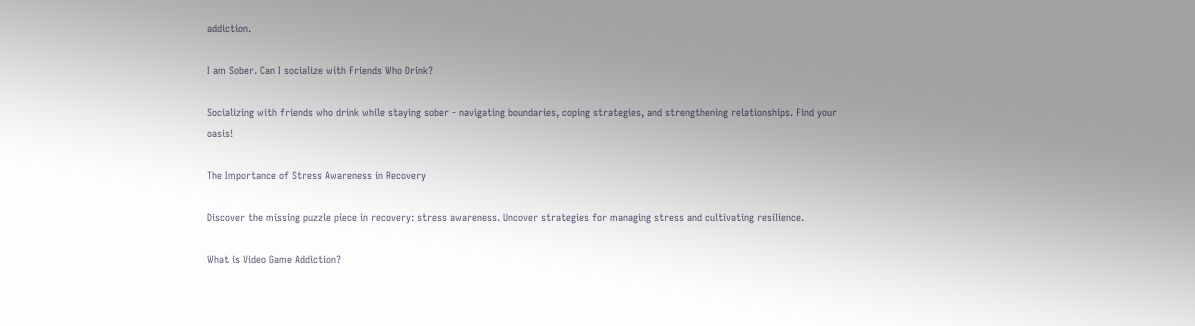addiction.

I am Sober. Can I socialize with Friends Who Drink?

Socializing with friends who drink while staying sober - navigating boundaries, coping strategies, and strengthening relationships. Find your oasis!

The Importance of Stress Awareness in Recovery

Discover the missing puzzle piece in recovery: stress awareness. Uncover strategies for managing stress and cultivating resilience.

What is Video Game Addiction?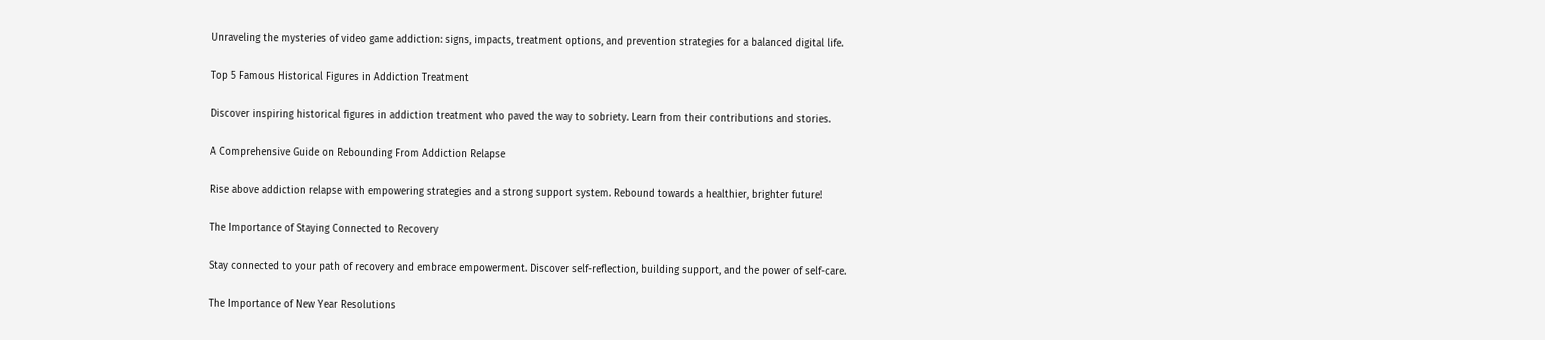Unraveling the mysteries of video game addiction: signs, impacts, treatment options, and prevention strategies for a balanced digital life.

Top 5 Famous Historical Figures in Addiction Treatment

Discover inspiring historical figures in addiction treatment who paved the way to sobriety. Learn from their contributions and stories.

A Comprehensive Guide on Rebounding From Addiction Relapse

Rise above addiction relapse with empowering strategies and a strong support system. Rebound towards a healthier, brighter future!

The Importance of Staying Connected to Recovery

Stay connected to your path of recovery and embrace empowerment. Discover self-reflection, building support, and the power of self-care.

The Importance of New Year Resolutions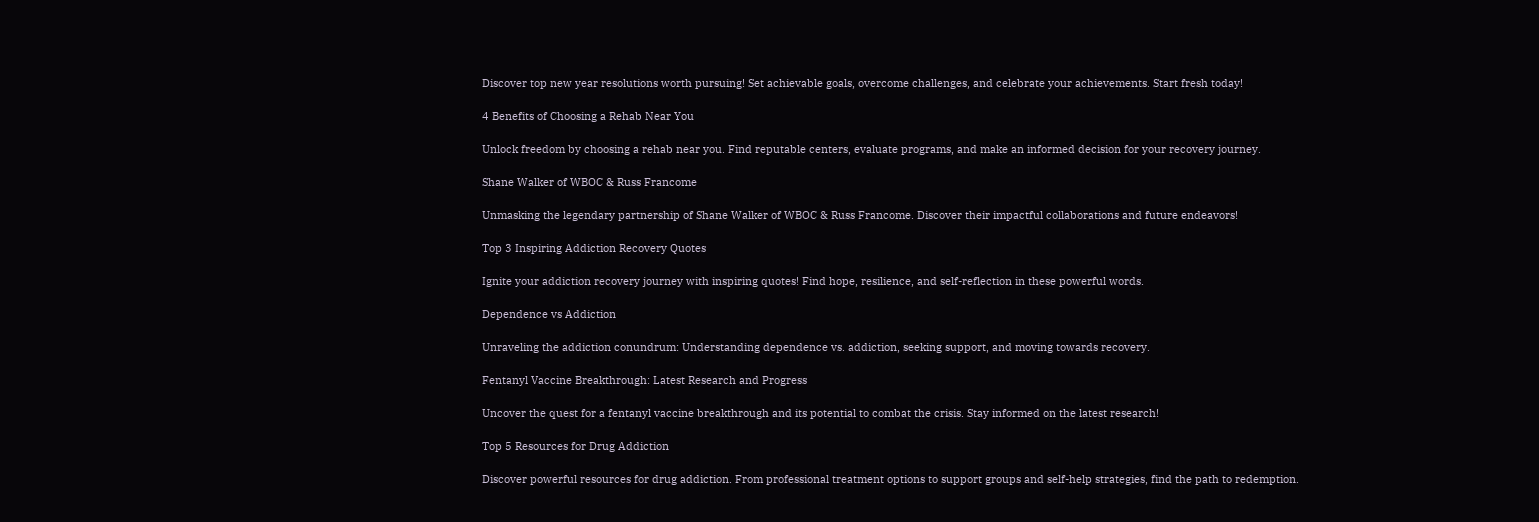Discover top new year resolutions worth pursuing! Set achievable goals, overcome challenges, and celebrate your achievements. Start fresh today!

4 Benefits of Choosing a Rehab Near You

Unlock freedom by choosing a rehab near you. Find reputable centers, evaluate programs, and make an informed decision for your recovery journey.

Shane Walker of WBOC & Russ Francome

Unmasking the legendary partnership of Shane Walker of WBOC & Russ Francome. Discover their impactful collaborations and future endeavors!

Top 3 Inspiring Addiction Recovery Quotes

Ignite your addiction recovery journey with inspiring quotes! Find hope, resilience, and self-reflection in these powerful words.

Dependence vs Addiction

Unraveling the addiction conundrum: Understanding dependence vs. addiction, seeking support, and moving towards recovery.

Fentanyl Vaccine Breakthrough: Latest Research and Progress

Uncover the quest for a fentanyl vaccine breakthrough and its potential to combat the crisis. Stay informed on the latest research!

Top 5 Resources for Drug Addiction

Discover powerful resources for drug addiction. From professional treatment options to support groups and self-help strategies, find the path to redemption.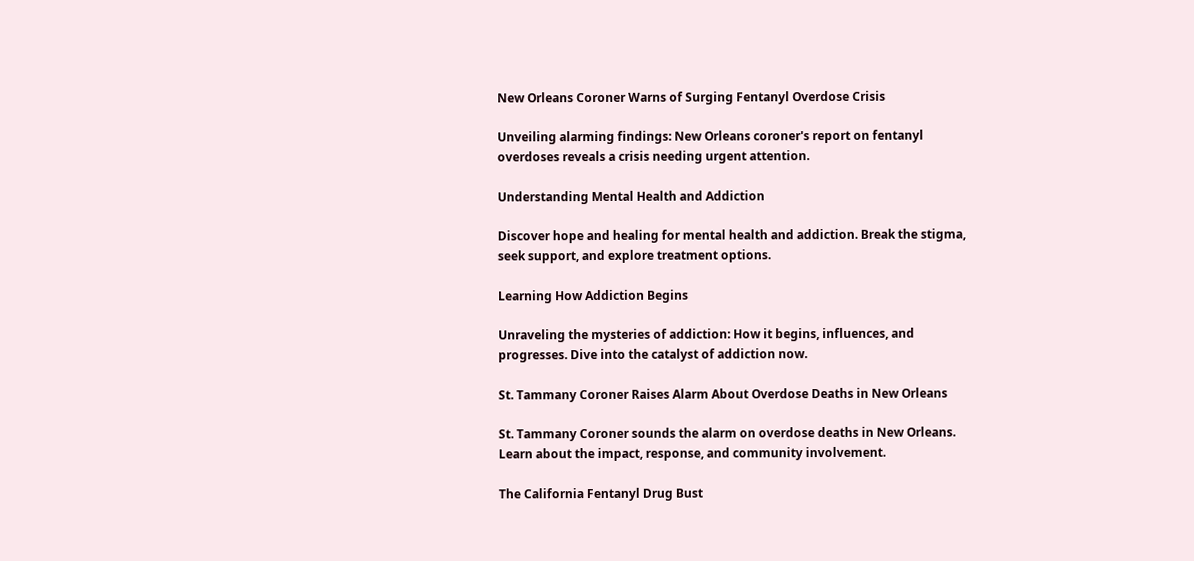New Orleans Coroner Warns of Surging Fentanyl Overdose Crisis

Unveiling alarming findings: New Orleans coroner's report on fentanyl overdoses reveals a crisis needing urgent attention.

Understanding Mental Health and Addiction

Discover hope and healing for mental health and addiction. Break the stigma, seek support, and explore treatment options.

Learning How Addiction Begins

Unraveling the mysteries of addiction: How it begins, influences, and progresses. Dive into the catalyst of addiction now.

St. Tammany Coroner Raises Alarm About Overdose Deaths in New Orleans

St. Tammany Coroner sounds the alarm on overdose deaths in New Orleans. Learn about the impact, response, and community involvement.

The California Fentanyl Drug Bust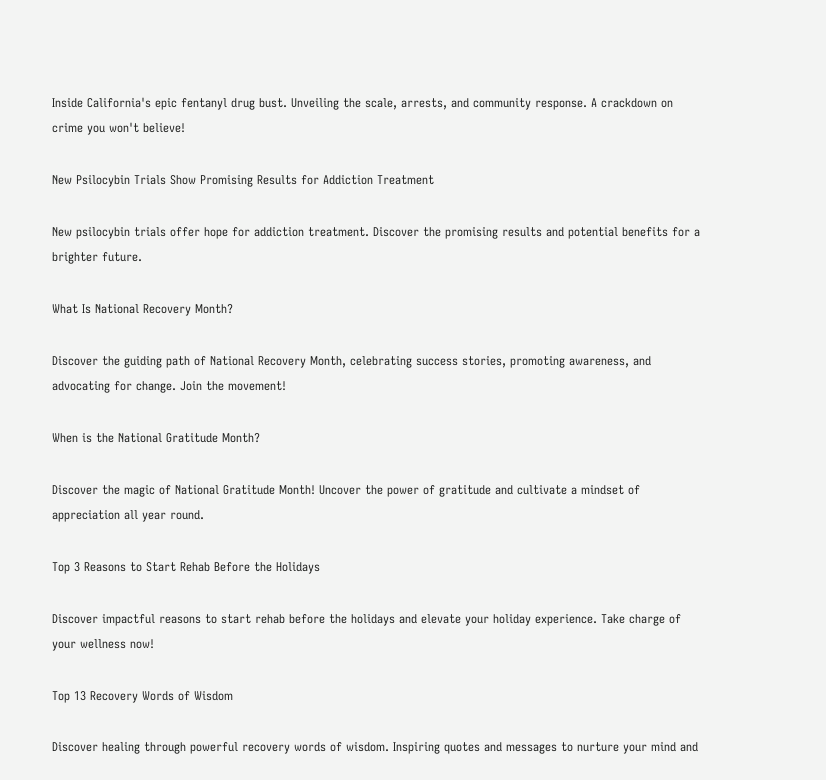Inside California's epic fentanyl drug bust. Unveiling the scale, arrests, and community response. A crackdown on crime you won't believe!

New Psilocybin Trials Show Promising Results for Addiction Treatment

New psilocybin trials offer hope for addiction treatment. Discover the promising results and potential benefits for a brighter future.

What Is National Recovery Month?

Discover the guiding path of National Recovery Month, celebrating success stories, promoting awareness, and advocating for change. Join the movement!

When is the National Gratitude Month?

Discover the magic of National Gratitude Month! Uncover the power of gratitude and cultivate a mindset of appreciation all year round.

Top 3 Reasons to Start Rehab Before the Holidays

Discover impactful reasons to start rehab before the holidays and elevate your holiday experience. Take charge of your wellness now!

Top 13 Recovery Words of Wisdom

Discover healing through powerful recovery words of wisdom. Inspiring quotes and messages to nurture your mind and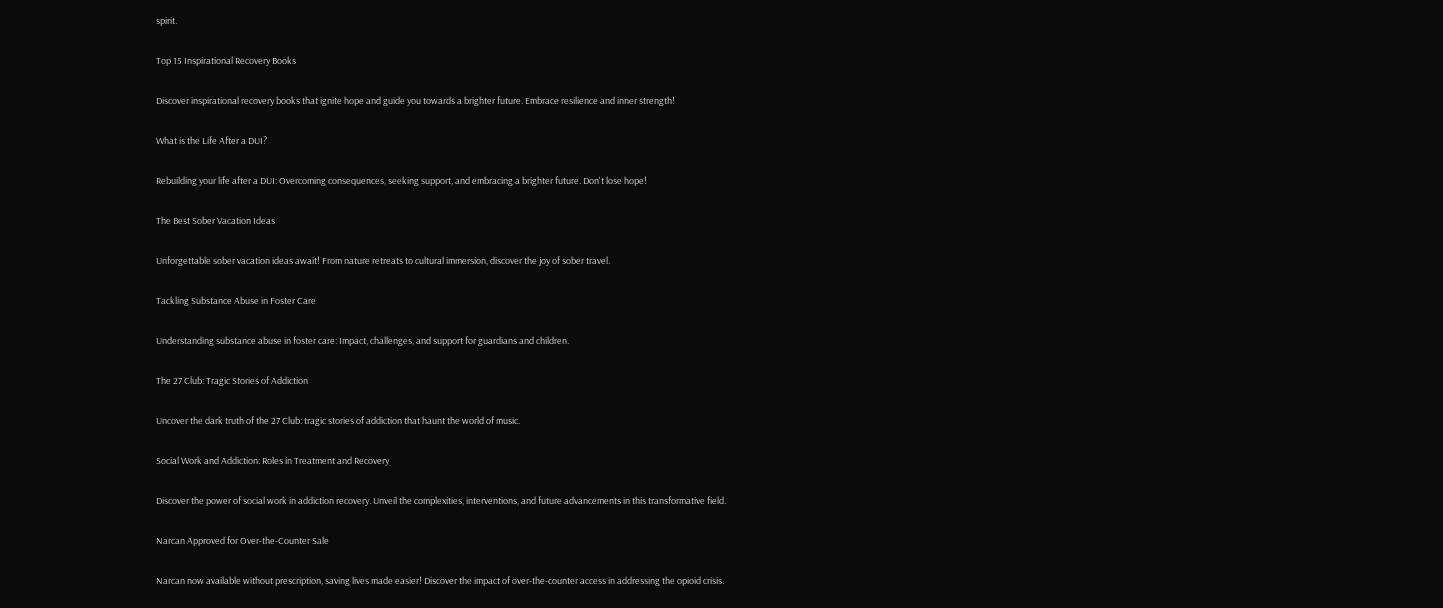spirit.

Top 15 Inspirational Recovery Books

Discover inspirational recovery books that ignite hope and guide you towards a brighter future. Embrace resilience and inner strength!

What is the Life After a DUI?

Rebuilding your life after a DUI: Overcoming consequences, seeking support, and embracing a brighter future. Don't lose hope!

The Best Sober Vacation Ideas

Unforgettable sober vacation ideas await! From nature retreats to cultural immersion, discover the joy of sober travel.

Tackling Substance Abuse in Foster Care

Understanding substance abuse in foster care: Impact, challenges, and support for guardians and children.

The 27 Club: Tragic Stories of Addiction

Uncover the dark truth of the 27 Club: tragic stories of addiction that haunt the world of music.

Social Work and Addiction: Roles in Treatment and Recovery

Discover the power of social work in addiction recovery. Unveil the complexities, interventions, and future advancements in this transformative field.

Narcan Approved for Over-the-Counter Sale

Narcan now available without prescription, saving lives made easier! Discover the impact of over-the-counter access in addressing the opioid crisis.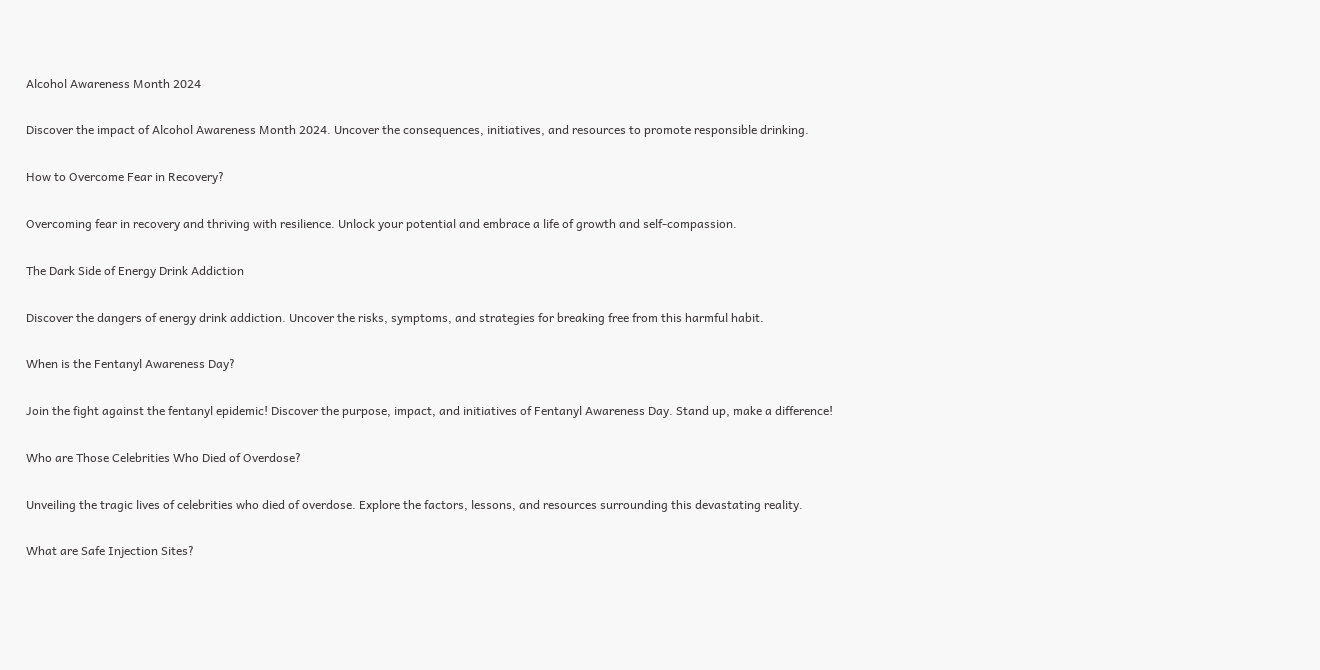Alcohol Awareness Month 2024

Discover the impact of Alcohol Awareness Month 2024. Uncover the consequences, initiatives, and resources to promote responsible drinking.

How to Overcome Fear in Recovery?

Overcoming fear in recovery and thriving with resilience. Unlock your potential and embrace a life of growth and self-compassion.

The Dark Side of Energy Drink Addiction

Discover the dangers of energy drink addiction. Uncover the risks, symptoms, and strategies for breaking free from this harmful habit.

When is the Fentanyl Awareness Day?

Join the fight against the fentanyl epidemic! Discover the purpose, impact, and initiatives of Fentanyl Awareness Day. Stand up, make a difference!

Who are Those Celebrities Who Died of Overdose?

Unveiling the tragic lives of celebrities who died of overdose. Explore the factors, lessons, and resources surrounding this devastating reality.

What are Safe Injection Sites?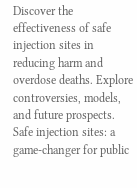Discover the effectiveness of safe injection sites in reducing harm and overdose deaths. Explore controversies, models, and future prospects. Safe injection sites: a game-changer for public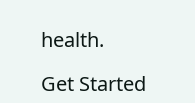health.

Get Started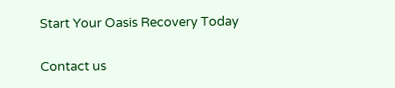Start Your Oasis Recovery Today

Contact us